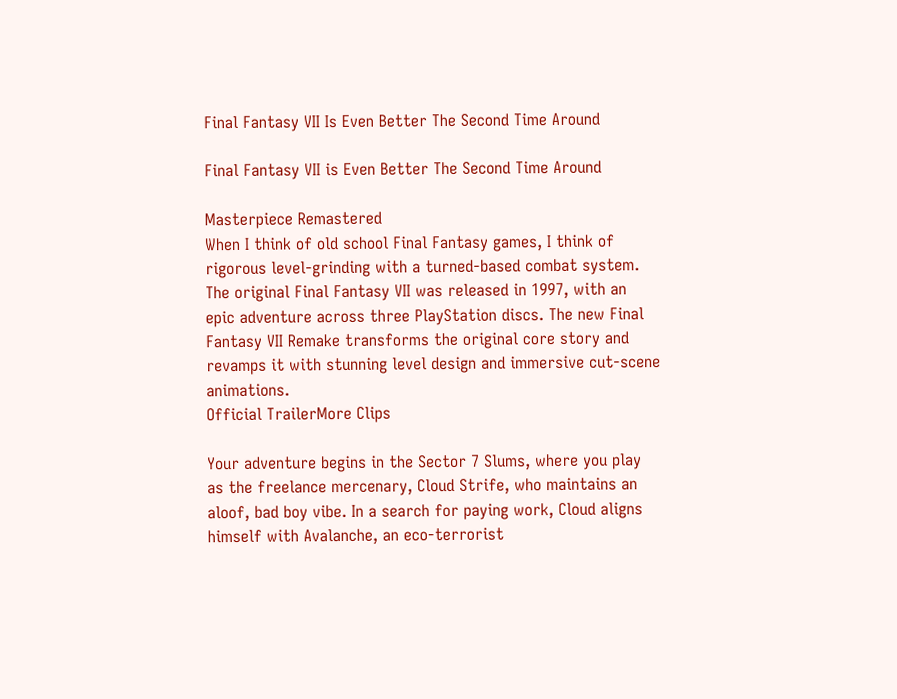Final Fantasy VII Is Even Better The Second Time Around

Final Fantasy VII is Even Better The Second Time Around

Masterpiece Remastered
When I think of old school Final Fantasy games, I think of rigorous level-grinding with a turned-based combat system. The original Final Fantasy VII was released in 1997, with an epic adventure across three PlayStation discs. The new Final Fantasy VII Remake transforms the original core story and revamps it with stunning level design and immersive cut-scene animations.
Official TrailerMore Clips

Your adventure begins in the Sector 7 Slums, where you play as the freelance mercenary, Cloud Strife, who maintains an aloof, bad boy vibe. In a search for paying work, Cloud aligns himself with Avalanche, an eco-terrorist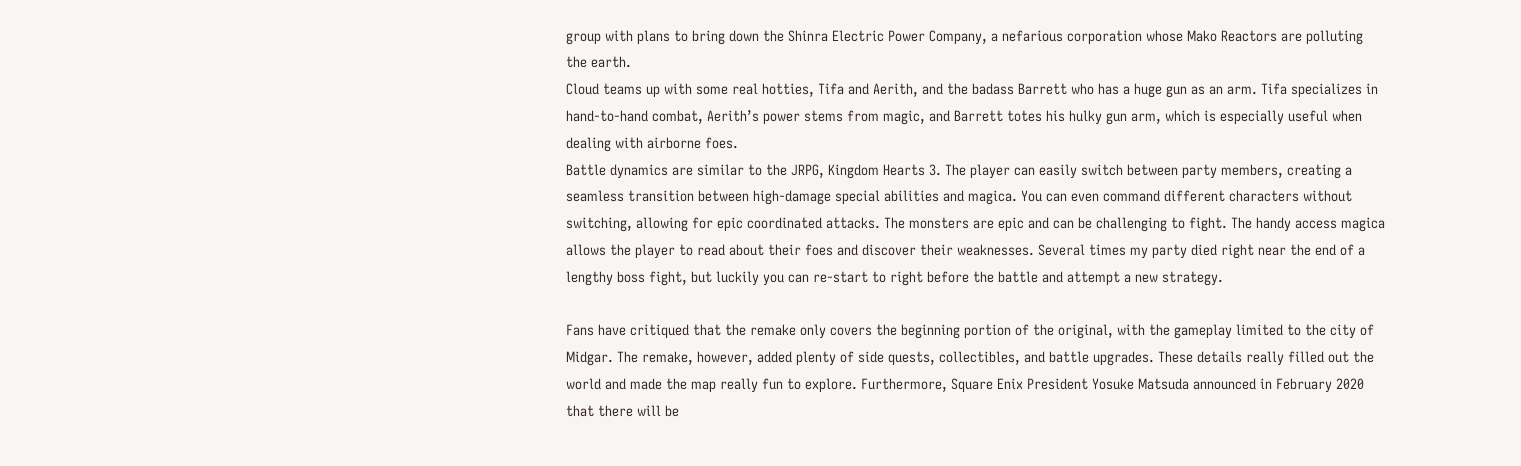group with plans to bring down the Shinra Electric Power Company, a nefarious corporation whose Mako Reactors are polluting the earth.
Cloud teams up with some real hotties, Tifa and Aerith, and the badass Barrett who has a huge gun as an arm. Tifa specializes in hand-to-hand combat, Aerith’s power stems from magic, and Barrett totes his hulky gun arm, which is especially useful when dealing with airborne foes.
Battle dynamics are similar to the JRPG, Kingdom Hearts 3. The player can easily switch between party members, creating a seamless transition between high-damage special abilities and magica. You can even command different characters without switching, allowing for epic coordinated attacks. The monsters are epic and can be challenging to fight. The handy access magica allows the player to read about their foes and discover their weaknesses. Several times my party died right near the end of a lengthy boss fight, but luckily you can re-start to right before the battle and attempt a new strategy.

Fans have critiqued that the remake only covers the beginning portion of the original, with the gameplay limited to the city of Midgar. The remake, however, added plenty of side quests, collectibles, and battle upgrades. These details really filled out the world and made the map really fun to explore. Furthermore, Square Enix President Yosuke Matsuda announced in February 2020 that there will be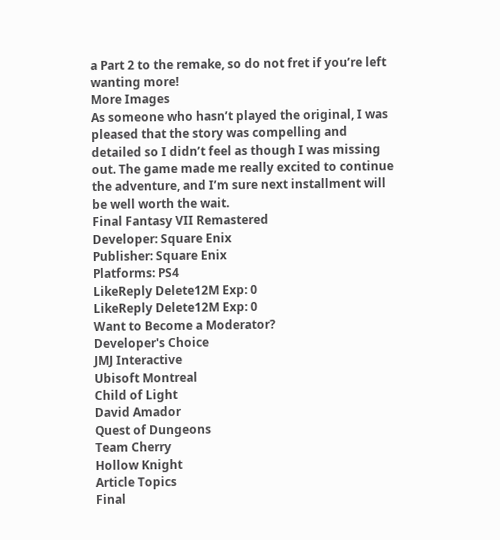a Part 2 to the remake, so do not fret if you’re left wanting more!
More Images
As someone who hasn’t played the original, I was pleased that the story was compelling and detailed so I didn’t feel as though I was missing out. The game made me really excited to continue the adventure, and I’m sure next installment will be well worth the wait.
Final Fantasy VII Remastered
Developer: Square Enix
Publisher: Square Enix
Platforms: PS4
LikeReply Delete12M Exp: 0
LikeReply Delete12M Exp: 0
Want to Become a Moderator?
Developer's Choice
JMJ Interactive
Ubisoft Montreal
Child of Light
David Amador
Quest of Dungeons
Team Cherry
Hollow Knight
Article Topics
Final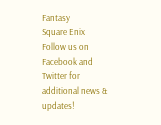Fantasy
Square Enix
Follow us on Facebook and Twitter for additional news & updates!